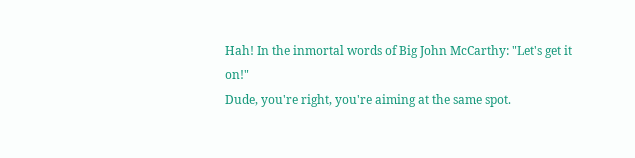Hah! In the inmortal words of Big John McCarthy: "Let's get it on!"
Dude, you're right, you're aiming at the same spot.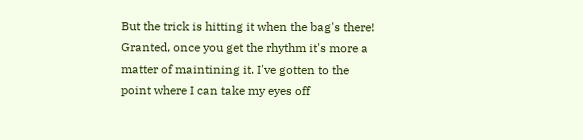But the trick is hitting it when the bag's there!
Granted, once you get the rhythm it's more a matter of maintining it. I've gotten to the point where I can take my eyes off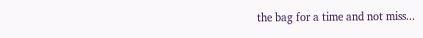the bag for a time and not miss...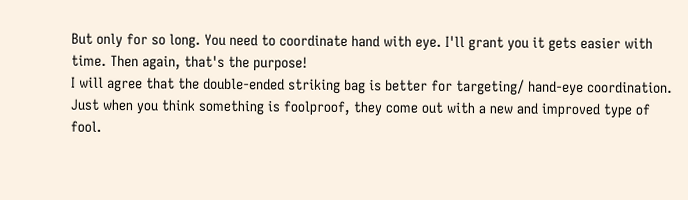But only for so long. You need to coordinate hand with eye. I'll grant you it gets easier with time. Then again, that's the purpose!
I will agree that the double-ended striking bag is better for targeting/ hand-eye coordination.
Just when you think something is foolproof, they come out with a new and improved type of fool.